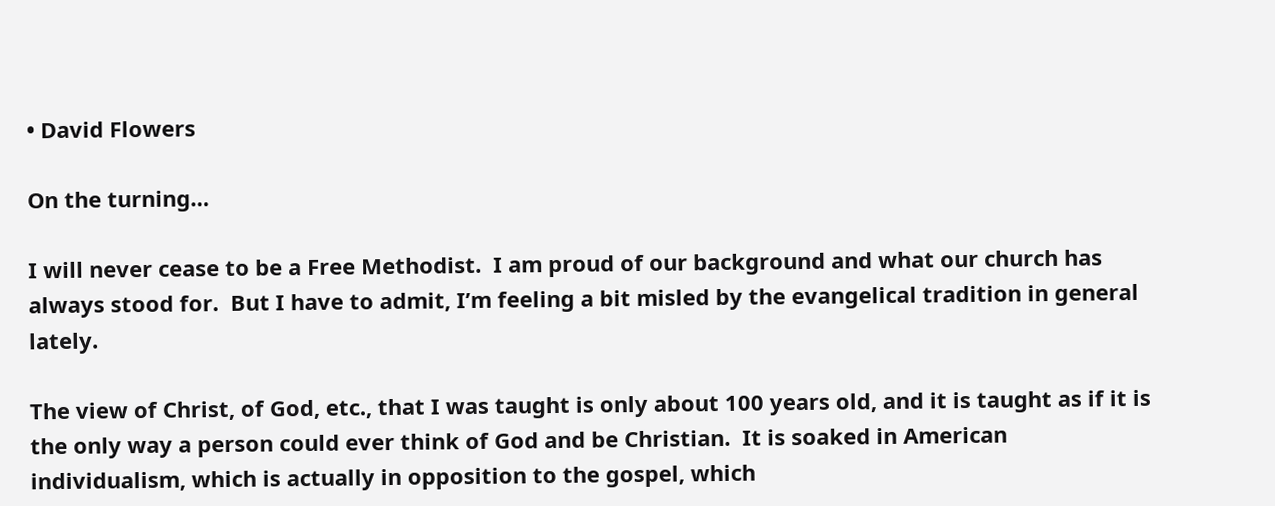• David Flowers

On the turning…

I will never cease to be a Free Methodist.  I am proud of our background and what our church has always stood for.  But I have to admit, I’m feeling a bit misled by the evangelical tradition in general lately.

The view of Christ, of God, etc., that I was taught is only about 100 years old, and it is taught as if it is the only way a person could ever think of God and be Christian.  It is soaked in American individualism, which is actually in opposition to the gospel, which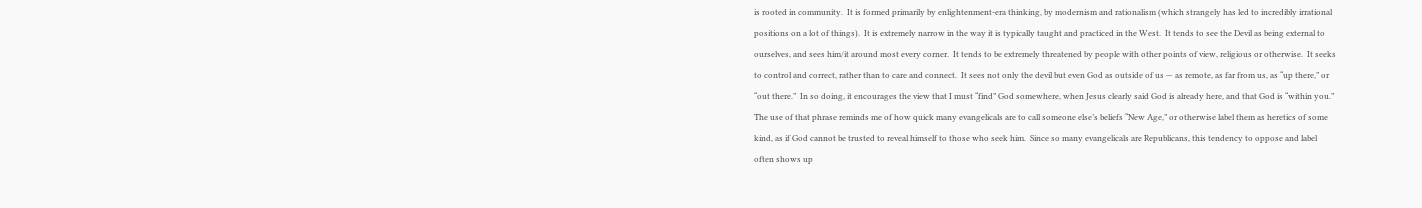is rooted in community.  It is formed primarily by enlightenment-era thinking, by modernism and rationalism (which strangely has led to incredibly irrational positions on a lot of things).  It is extremely narrow in the way it is typically taught and practiced in the West.  It tends to see the Devil as being external to ourselves, and sees him/it around most every corner.  It tends to be extremely threatened by people with other points of view, religious or otherwise.  It seeks to control and correct, rather than to care and connect.  It sees not only the devil but even God as outside of us — as remote, as far from us, as “up there,” or “out there.”  In so doing, it encourages the view that I must “find” God somewhere, when Jesus clearly said God is already here, and that God is “within you.”  The use of that phrase reminds me of how quick many evangelicals are to call someone else’s beliefs “New Age,” or otherwise label them as heretics of some kind, as if God cannot be trusted to reveal himself to those who seek him.  Since so many evangelicals are Republicans, this tendency to oppose and label often shows up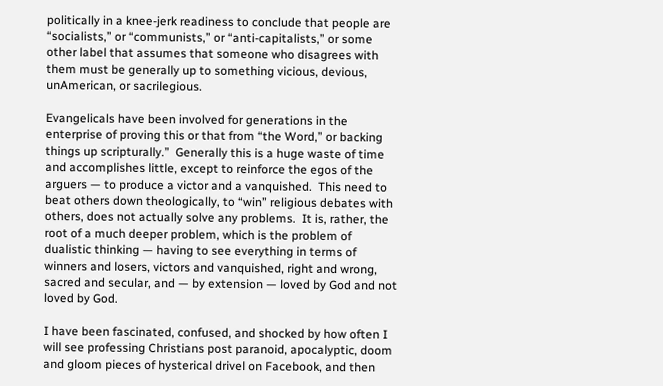politically in a knee-jerk readiness to conclude that people are “socialists,” or “communists,” or “anti-capitalists,” or some other label that assumes that someone who disagrees with them must be generally up to something vicious, devious, unAmerican, or sacrilegious.

Evangelicals have been involved for generations in the enterprise of proving this or that from “the Word,” or backing things up scripturally.”  Generally this is a huge waste of time and accomplishes little, except to reinforce the egos of the arguers — to produce a victor and a vanquished.  This need to beat others down theologically, to “win” religious debates with others, does not actually solve any problems.  It is, rather, the root of a much deeper problem, which is the problem of dualistic thinking — having to see everything in terms of winners and losers, victors and vanquished, right and wrong, sacred and secular, and — by extension — loved by God and not loved by God.

I have been fascinated, confused, and shocked by how often I will see professing Christians post paranoid, apocalyptic, doom and gloom pieces of hysterical drivel on Facebook, and then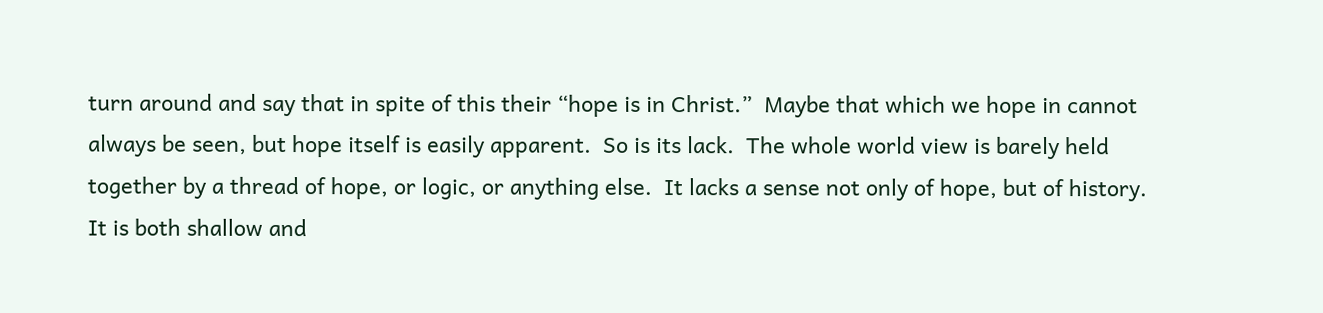turn around and say that in spite of this their “hope is in Christ.”  Maybe that which we hope in cannot always be seen, but hope itself is easily apparent.  So is its lack.  The whole world view is barely held together by a thread of hope, or logic, or anything else.  It lacks a sense not only of hope, but of history.  It is both shallow and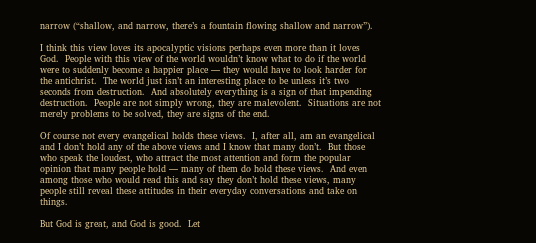narrow (“shallow, and narrow, there’s a fountain flowing shallow and narrow”).

I think this view loves its apocalyptic visions perhaps even more than it loves God.  People with this view of the world wouldn’t know what to do if the world were to suddenly become a happier place — they would have to look harder for the antichrist.  The world just isn’t an interesting place to be unless it’s two seconds from destruction.  And absolutely everything is a sign of that impending destruction.  People are not simply wrong, they are malevolent.  Situations are not merely problems to be solved, they are signs of the end.

Of course not every evangelical holds these views.  I, after all, am an evangelical and I don’t hold any of the above views and I know that many don’t.  But those who speak the loudest, who attract the most attention and form the popular opinion that many people hold — many of them do hold these views.  And even among those who would read this and say they don’t hold these views, many people still reveal these attitudes in their everyday conversations and take on things.

But God is great, and God is good.  Let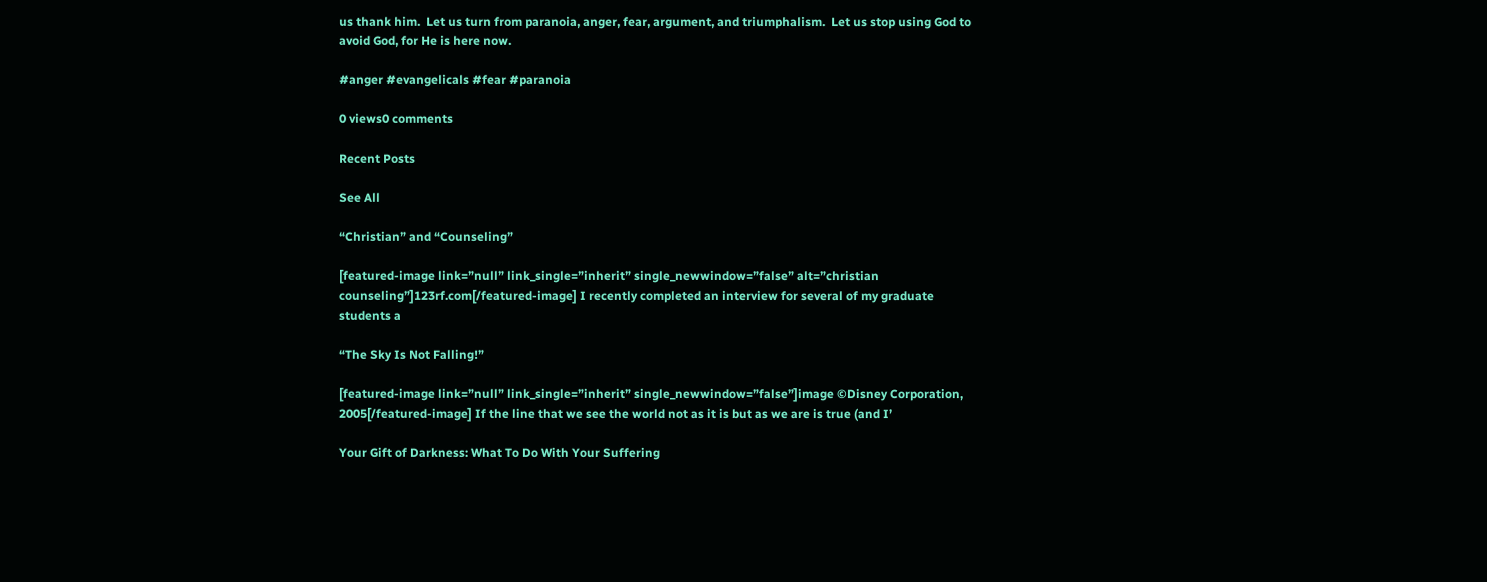us thank him.  Let us turn from paranoia, anger, fear, argument, and triumphalism.  Let us stop using God to avoid God, for He is here now.

#anger #evangelicals #fear #paranoia

0 views0 comments

Recent Posts

See All

“Christian” and “Counseling”

[featured-image link=”null” link_single=”inherit” single_newwindow=”false” alt=”christian counseling”]123rf.com[/featured-image] I recently completed an interview for several of my graduate students a

“The Sky Is Not Falling!”

[featured-image link=”null” link_single=”inherit” single_newwindow=”false”]image ©Disney Corporation, 2005[/featured-image] If the line that we see the world not as it is but as we are is true (and I’

Your Gift of Darkness: What To Do With Your Suffering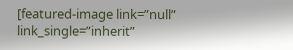[featured-image link=”null” link_single=”inherit”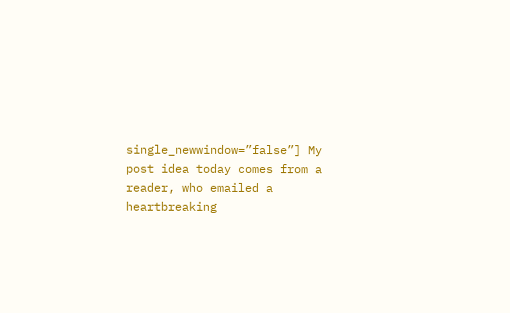single_newwindow=”false”] My post idea today comes from a reader, who emailed a heartbreaking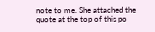note to me. She attached the quote at the top of this po